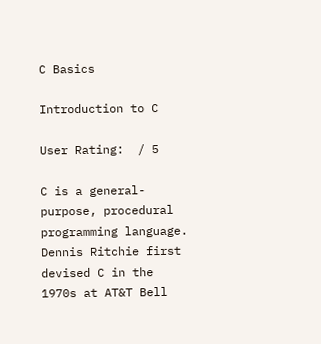C Basics

Introduction to C

User Rating:  / 5

C is a general-purpose, procedural programming language. Dennis Ritchie first devised C in the 1970s at AT&T Bell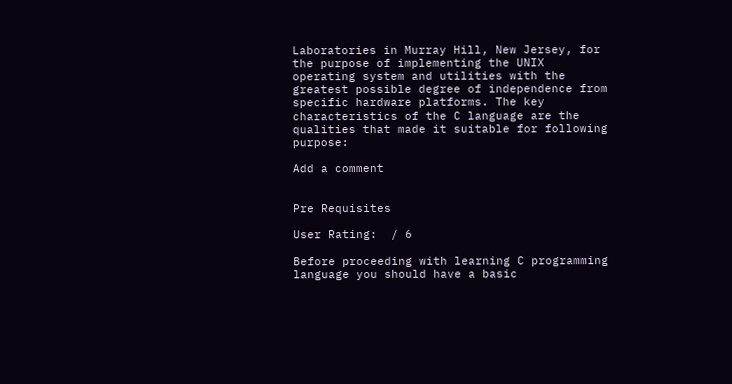Laboratories in Murray Hill, New Jersey, for the purpose of implementing the UNIX operating system and utilities with the greatest possible degree of independence from specific hardware platforms. The key characteristics of the C language are the qualities that made it suitable for following purpose:

Add a comment


Pre Requisites

User Rating:  / 6

Before proceeding with learning C programming language you should have a basic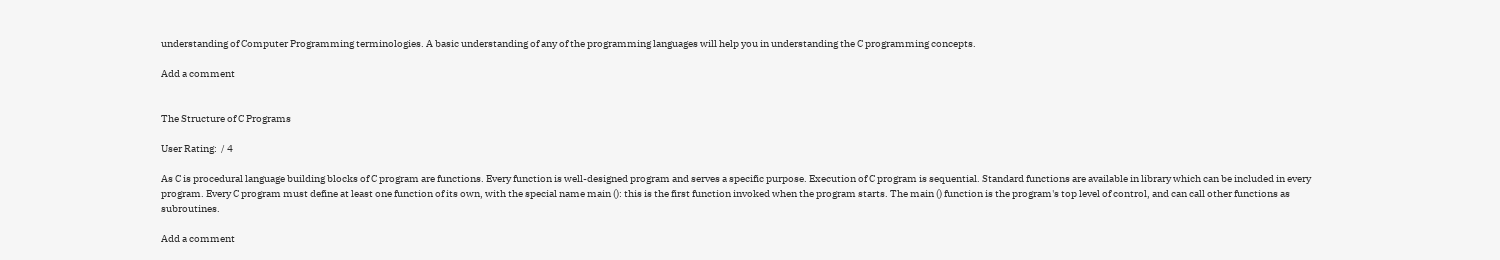understanding of Computer Programming terminologies. A basic understanding of any of the programming languages will help you in understanding the C programming concepts.

Add a comment


The Structure of C Programs

User Rating:  / 4

As C is procedural language building blocks of C program are functions. Every function is well-designed program and serves a specific purpose. Execution of C program is sequential. Standard functions are available in library which can be included in every program. Every C program must define at least one function of its own, with the special name main (): this is the first function invoked when the program starts. The main () function is the program's top level of control, and can call other functions as subroutines.

Add a comment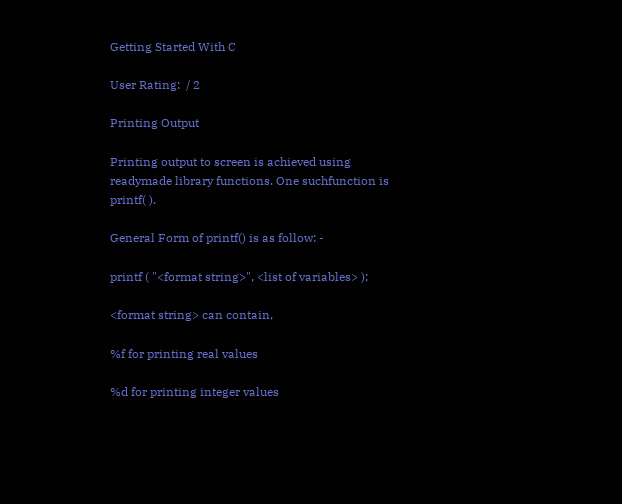Getting Started With C

User Rating:  / 2

Printing Output

Printing output to screen is achieved using readymade library functions. One suchfunction is printf( ).

General Form of printf() is as follow: -

printf ( "<format string>", <list of variables> );

<format string> can contain,

%f for printing real values

%d for printing integer values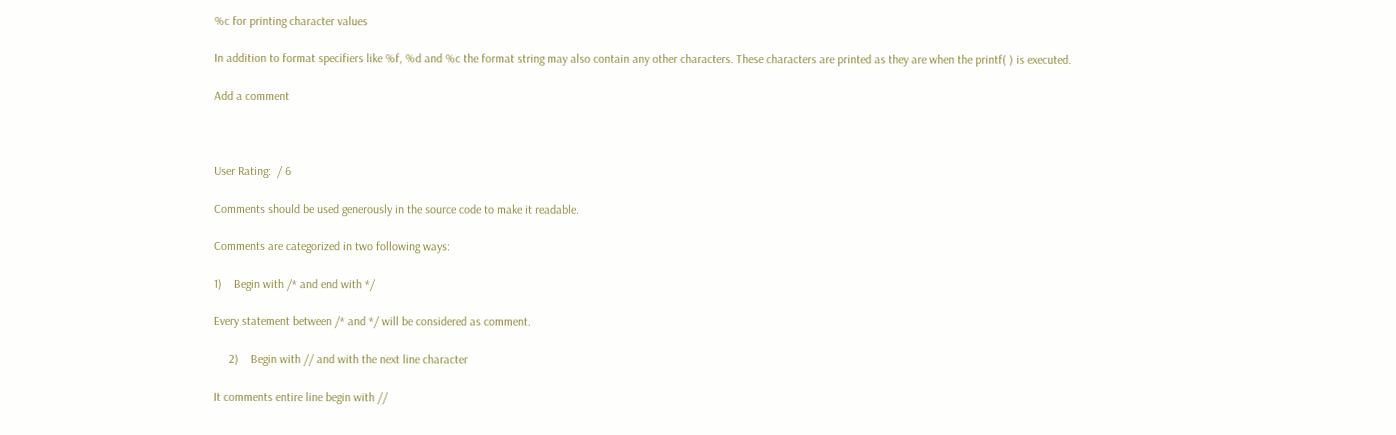%c for printing character values

In addition to format specifiers like %f, %d and %c the format string may also contain any other characters. These characters are printed as they are when the printf( ) is executed.

Add a comment



User Rating:  / 6

Comments should be used generously in the source code to make it readable.

Comments are categorized in two following ways:

1)    Begin with /* and end with */

Every statement between /* and */ will be considered as comment.

     2)    Begin with // and with the next line character

It comments entire line begin with //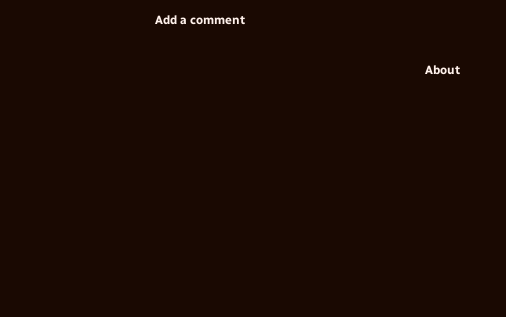Add a comment


                                                                                          About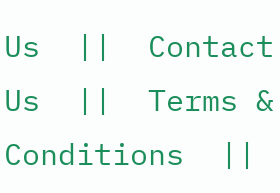Us  ||  Contact Us  ||  Terms & Conditions  ||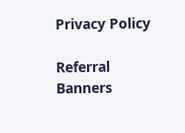Privacy Policy

Referral Banners